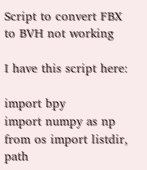Script to convert FBX to BVH not working

I have this script here:

import bpy
import numpy as np
from os import listdir, path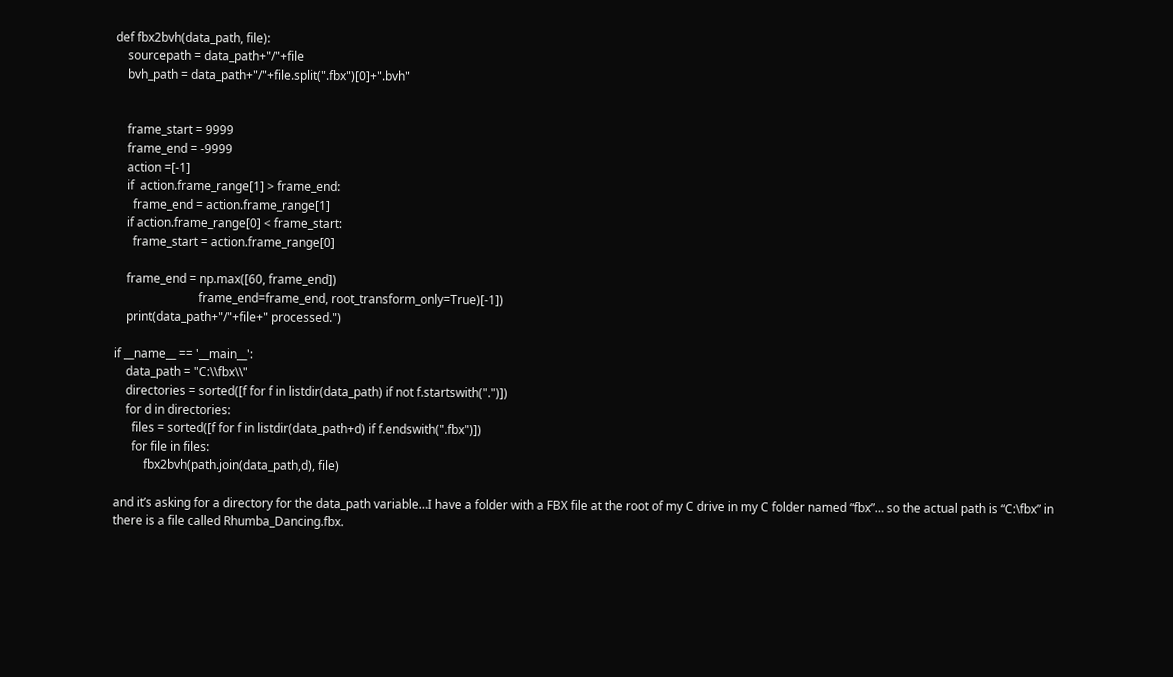def fbx2bvh(data_path, file):
    sourcepath = data_path+"/"+file
    bvh_path = data_path+"/"+file.split(".fbx")[0]+".bvh"


    frame_start = 9999
    frame_end = -9999
    action =[-1]
    if  action.frame_range[1] > frame_end:
      frame_end = action.frame_range[1]
    if action.frame_range[0] < frame_start:
      frame_start = action.frame_range[0]

    frame_end = np.max([60, frame_end])
                            frame_end=frame_end, root_transform_only=True)[-1])
    print(data_path+"/"+file+" processed.")

if __name__ == '__main__':
    data_path = "C:\\fbx\\"
    directories = sorted([f for f in listdir(data_path) if not f.startswith(".")])
    for d in directories:
      files = sorted([f for f in listdir(data_path+d) if f.endswith(".fbx")])
      for file in files:
          fbx2bvh(path.join(data_path,d), file)

and it’s asking for a directory for the data_path variable…I have a folder with a FBX file at the root of my C drive in my C folder named “fbx”… so the actual path is “C:\fbx” in there is a file called Rhumba_Dancing.fbx.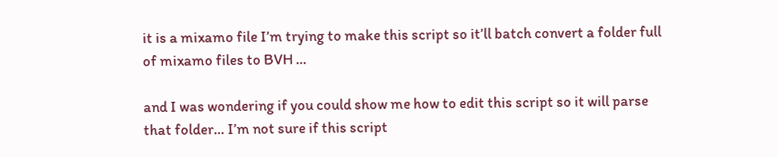it is a mixamo file I’m trying to make this script so it’ll batch convert a folder full of mixamo files to BVH …

and I was wondering if you could show me how to edit this script so it will parse that folder… I’m not sure if this script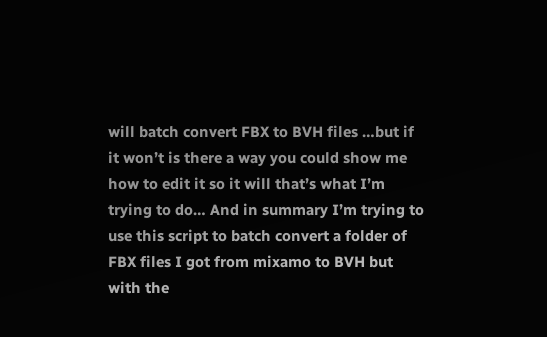will batch convert FBX to BVH files …but if it won’t is there a way you could show me how to edit it so it will that’s what I’m trying to do… And in summary I’m trying to use this script to batch convert a folder of FBX files I got from mixamo to BVH but with the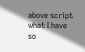above script what I have so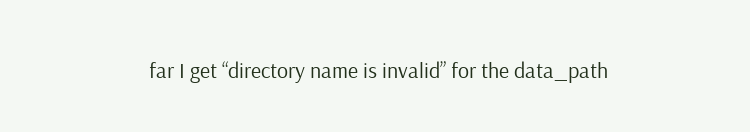far I get “directory name is invalid” for the data_path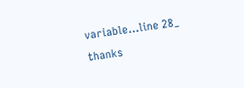variable…line 28_ thanks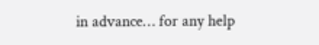in advance… for any help